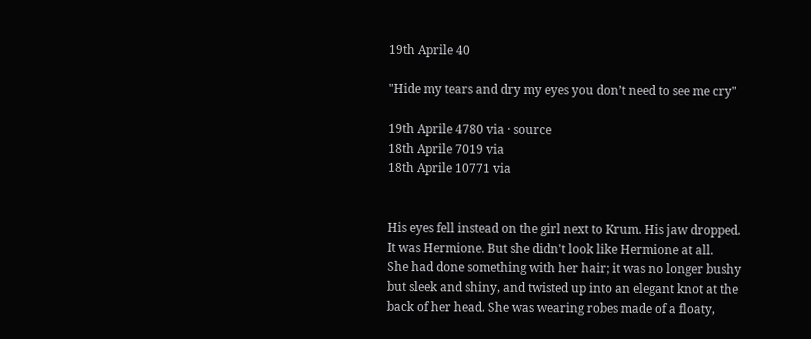19th Aprile 40

"Hide my tears and dry my eyes you don’t need to see me cry"

19th Aprile 4780 via · source
18th Aprile 7019 via
18th Aprile 10771 via


His eyes fell instead on the girl next to Krum. His jaw dropped.
It was Hermione. But she didn't look like Hermione at all.
She had done something with her hair; it was no longer bushy
but sleek and shiny, and twisted up into an elegant knot at the
back of her head. She was wearing robes made of a floaty,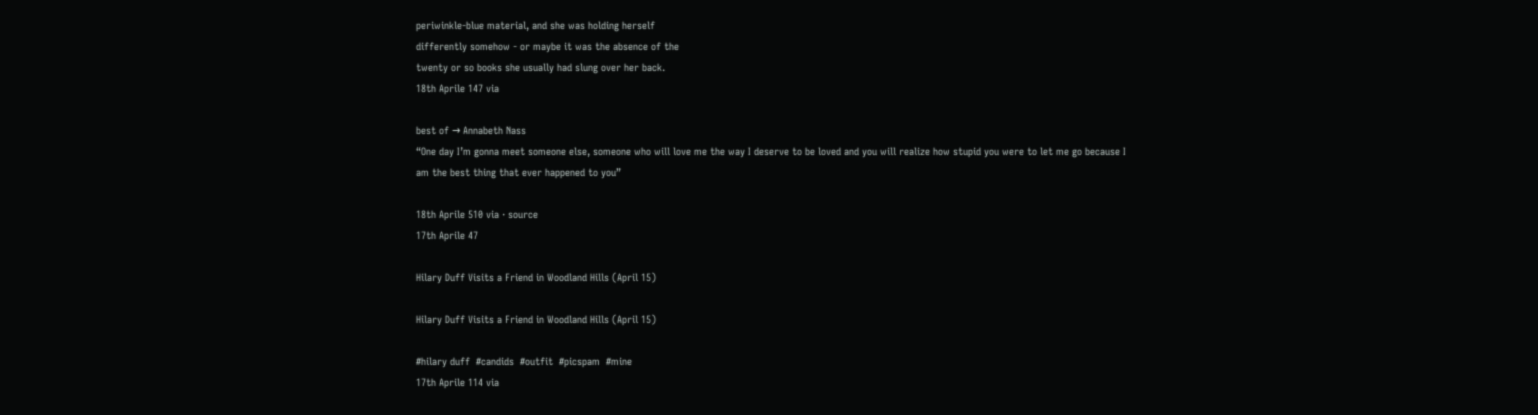periwinkle-blue material, and she was holding herself
differently somehow - or maybe it was the absence of the
twenty or so books she usually had slung over her back.
18th Aprile 147 via

best of → Annabeth Nass
“One day I’m gonna meet someone else, someone who will love me the way I deserve to be loved and you will realize how stupid you were to let me go because I am the best thing that ever happened to you”

18th Aprile 510 via · source
17th Aprile 47

Hilary Duff Visits a Friend in Woodland Hills (April 15)

Hilary Duff Visits a Friend in Woodland Hills (April 15)

#hilary duff  #candids  #outfit  #picspam  #mine
17th Aprile 114 via